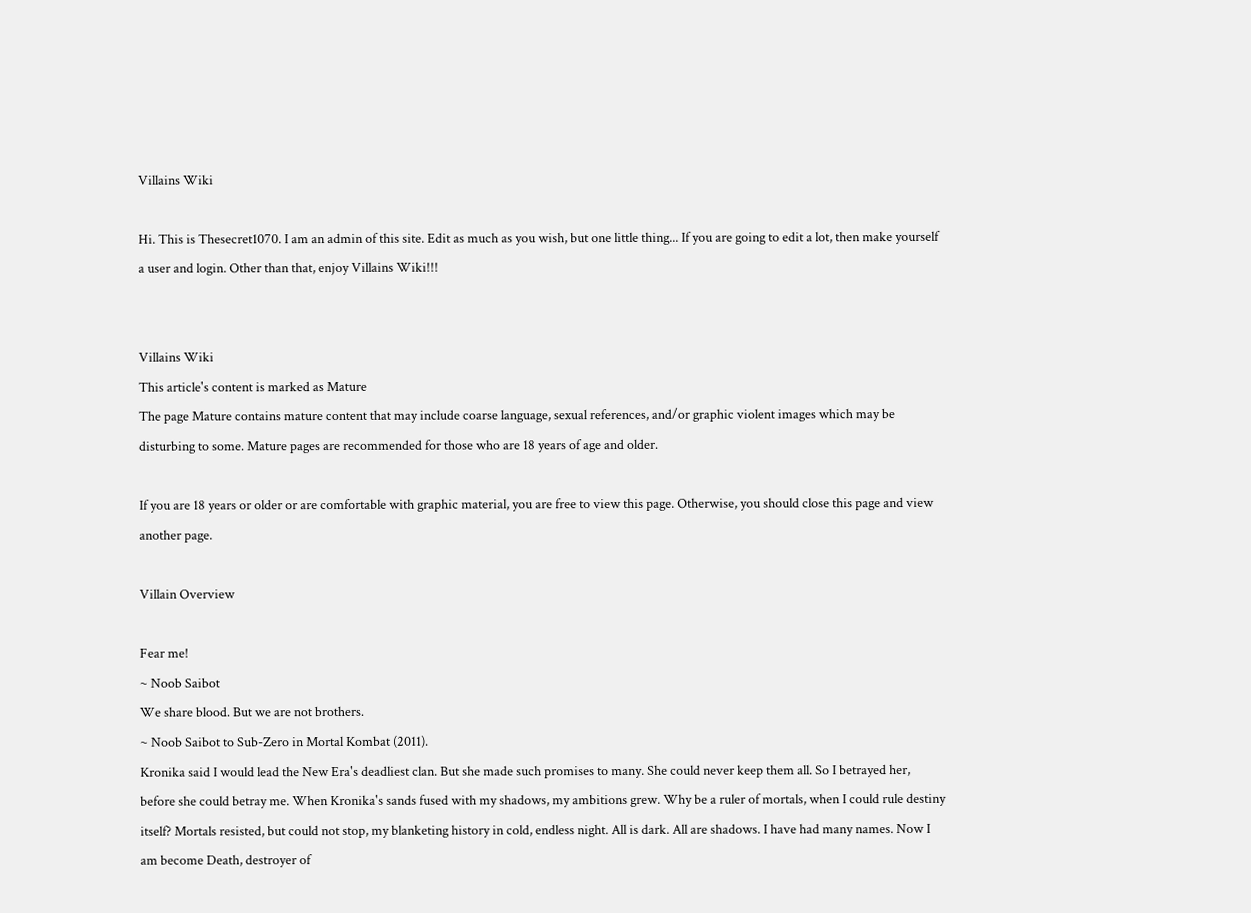Villains Wiki

Hi. This is Thesecret1070. I am an admin of this site. Edit as much as you wish, but one little thing... If you are going to edit a lot, then make yourself a user and login. Other than that, enjoy Villains Wiki!!!


Villains Wiki
This article's content is marked as Mature
The page Mature contains mature content that may include coarse language, sexual references, and/or graphic violent images which may be disturbing to some. Mature pages are recommended for those who are 18 years of age and older.

If you are 18 years or older or are comfortable with graphic material, you are free to view this page. Otherwise, you should close this page and view another page.

Villain Overview

Fear me!
~ Noob Saibot
We share blood. But we are not brothers.
~ Noob Saibot to Sub-Zero in Mortal Kombat (2011).
Kronika said I would lead the New Era's deadliest clan. But she made such promises to many. She could never keep them all. So I betrayed her, before she could betray me. When Kronika's sands fused with my shadows, my ambitions grew. Why be a ruler of mortals, when I could rule destiny itself? Mortals resisted, but could not stop, my blanketing history in cold, endless night. All is dark. All are shadows. I have had many names. Now I am become Death, destroyer of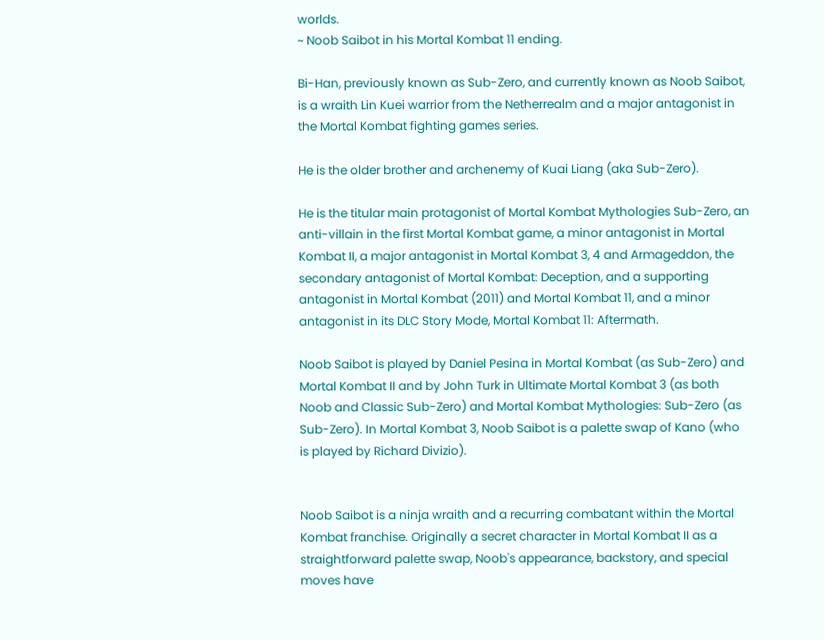worlds.
~ Noob Saibot in his Mortal Kombat 11 ending.

Bi-Han, previously known as Sub-Zero, and currently known as Noob Saibot, is a wraith Lin Kuei warrior from the Netherrealm and a major antagonist in the Mortal Kombat fighting games series.

He is the older brother and archenemy of Kuai Liang (aka Sub-Zero).

He is the titular main protagonist of Mortal Kombat Mythologies Sub-Zero, an anti-villain in the first Mortal Kombat game, a minor antagonist in Mortal Kombat II, a major antagonist in Mortal Kombat 3, 4 and Armageddon, the secondary antagonist of Mortal Kombat: Deception, and a supporting antagonist in Mortal Kombat (2011) and Mortal Kombat 11, and a minor antagonist in its DLC Story Mode, Mortal Kombat 11: Aftermath.

Noob Saibot is played by Daniel Pesina in Mortal Kombat (as Sub-Zero) and Mortal Kombat II and by John Turk in Ultimate Mortal Kombat 3 (as both Noob and Classic Sub-Zero) and Mortal Kombat Mythologies: Sub-Zero (as Sub-Zero). In Mortal Kombat 3, Noob Saibot is a palette swap of Kano (who is played by Richard Divizio).


Noob Saibot is a ninja wraith and a recurring combatant within the Mortal Kombat franchise. Originally a secret character in Mortal Kombat II as a straightforward palette swap, Noob's appearance, backstory, and special moves have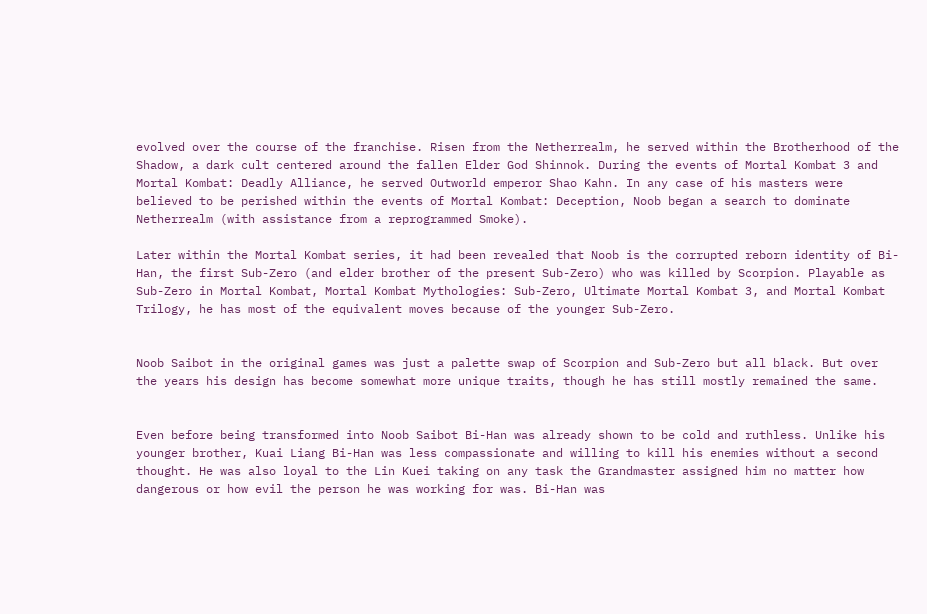evolved over the course of the franchise. Risen from the Netherrealm, he served within the Brotherhood of the Shadow, a dark cult centered around the fallen Elder God Shinnok. During the events of Mortal Kombat 3 and Mortal Kombat: Deadly Alliance, he served Outworld emperor Shao Kahn. In any case of his masters were believed to be perished within the events of Mortal Kombat: Deception, Noob began a search to dominate Netherrealm (with assistance from a reprogrammed Smoke).

Later within the Mortal Kombat series, it had been revealed that Noob is the corrupted reborn identity of Bi-Han, the first Sub-Zero (and elder brother of the present Sub-Zero) who was killed by Scorpion. Playable as Sub-Zero in Mortal Kombat, Mortal Kombat Mythologies: Sub-Zero, Ultimate Mortal Kombat 3, and Mortal Kombat Trilogy, he has most of the equivalent moves because of the younger Sub-Zero.


Noob Saibot in the original games was just a palette swap of Scorpion and Sub-Zero but all black. But over the years his design has become somewhat more unique traits, though he has still mostly remained the same.


Even before being transformed into Noob Saibot Bi-Han was already shown to be cold and ruthless. Unlike his younger brother, Kuai Liang Bi-Han was less compassionate and willing to kill his enemies without a second thought. He was also loyal to the Lin Kuei taking on any task the Grandmaster assigned him no matter how dangerous or how evil the person he was working for was. Bi-Han was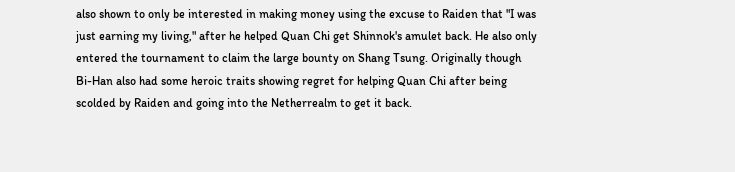also shown to only be interested in making money using the excuse to Raiden that "I was just earning my living," after he helped Quan Chi get Shinnok's amulet back. He also only entered the tournament to claim the large bounty on Shang Tsung. Originally though Bi-Han also had some heroic traits showing regret for helping Quan Chi after being scolded by Raiden and going into the Netherrealm to get it back.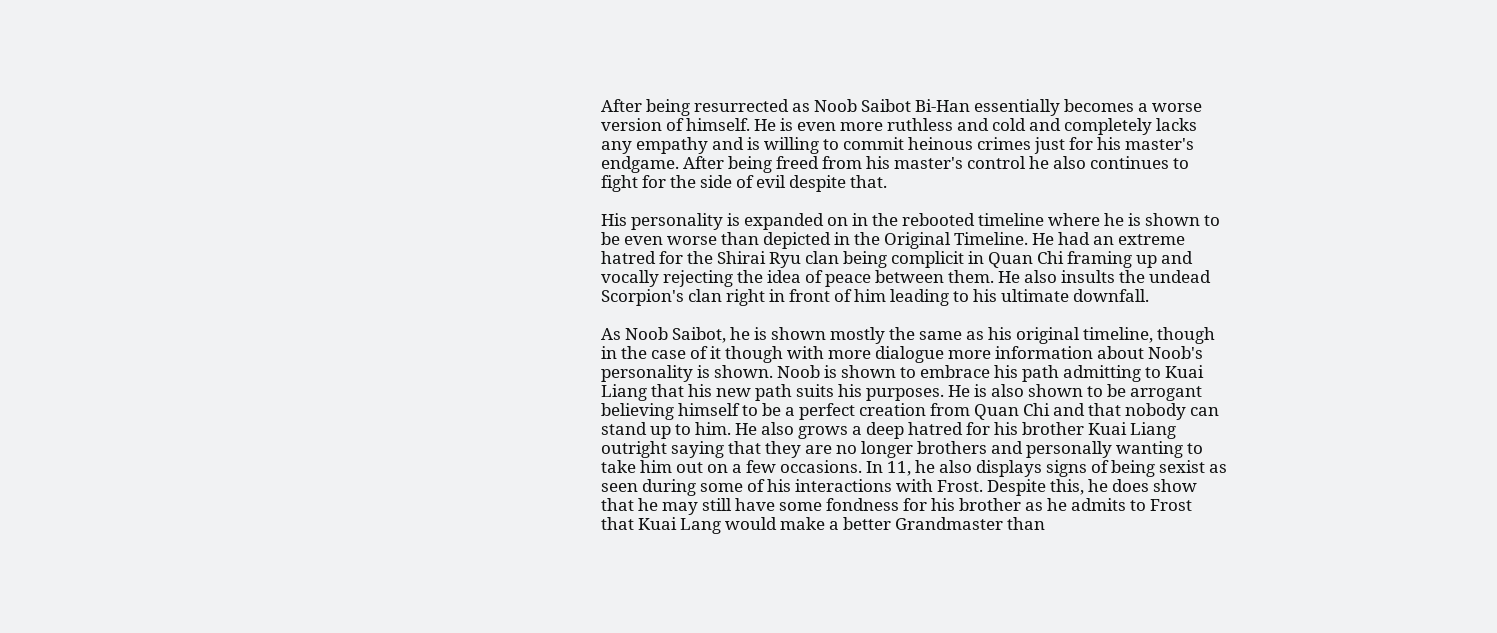After being resurrected as Noob Saibot Bi-Han essentially becomes a worse version of himself. He is even more ruthless and cold and completely lacks any empathy and is willing to commit heinous crimes just for his master's endgame. After being freed from his master's control he also continues to fight for the side of evil despite that.

His personality is expanded on in the rebooted timeline where he is shown to be even worse than depicted in the Original Timeline. He had an extreme hatred for the Shirai Ryu clan being complicit in Quan Chi framing up and vocally rejecting the idea of peace between them. He also insults the undead Scorpion's clan right in front of him leading to his ultimate downfall.

As Noob Saibot, he is shown mostly the same as his original timeline, though in the case of it though with more dialogue more information about Noob's personality is shown. Noob is shown to embrace his path admitting to Kuai Liang that his new path suits his purposes. He is also shown to be arrogant believing himself to be a perfect creation from Quan Chi and that nobody can stand up to him. He also grows a deep hatred for his brother Kuai Liang outright saying that they are no longer brothers and personally wanting to take him out on a few occasions. In 11, he also displays signs of being sexist as seen during some of his interactions with Frost. Despite this, he does show that he may still have some fondness for his brother as he admits to Frost that Kuai Lang would make a better Grandmaster than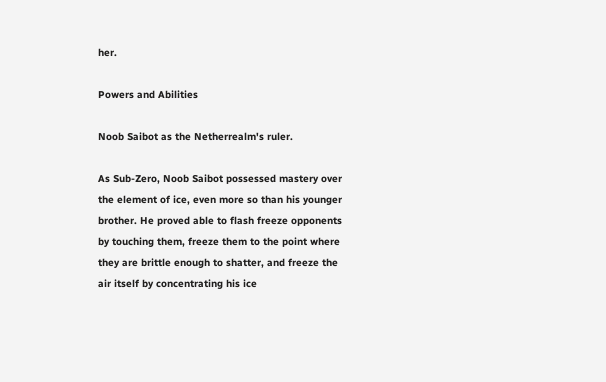her.

Powers and Abilities

Noob Saibot as the Netherrealm's ruler.

As Sub-Zero, Noob Saibot possessed mastery over the element of ice, even more so than his younger brother. He proved able to flash freeze opponents by touching them, freeze them to the point where they are brittle enough to shatter, and freeze the air itself by concentrating his ice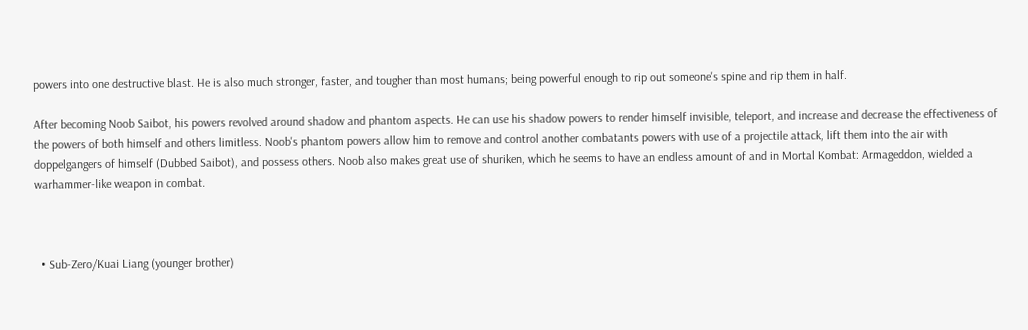powers into one destructive blast. He is also much stronger, faster, and tougher than most humans; being powerful enough to rip out someone's spine and rip them in half.

After becoming Noob Saibot, his powers revolved around shadow and phantom aspects. He can use his shadow powers to render himself invisible, teleport, and increase and decrease the effectiveness of the powers of both himself and others limitless. Noob's phantom powers allow him to remove and control another combatants powers with use of a projectile attack, lift them into the air with doppelgangers of himself (Dubbed Saibot), and possess others. Noob also makes great use of shuriken, which he seems to have an endless amount of and in Mortal Kombat: Armageddon, wielded a warhammer-like weapon in combat.



  • Sub-Zero/Kuai Liang (younger brother)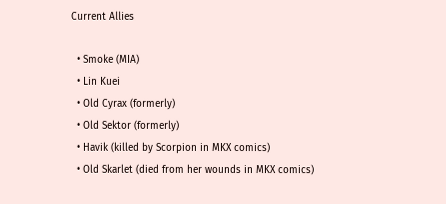Current Allies

  • Smoke (MIA)
  • Lin Kuei
  • Old Cyrax (formerly)
  • Old Sektor (formerly)
  • Havik (killed by Scorpion in MKX comics)
  • Old Skarlet (died from her wounds in MKX comics)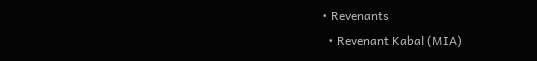• Revenants
  • Revenant Kabal (MIA)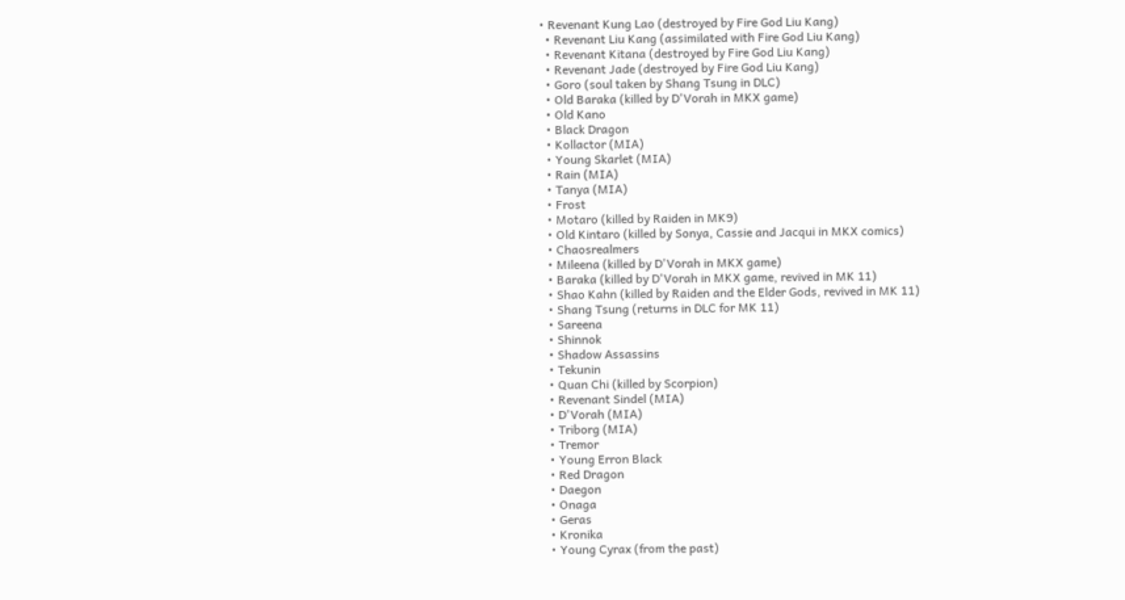• Revenant Kung Lao (destroyed by Fire God Liu Kang)
  • Revenant Liu Kang (assimilated with Fire God Liu Kang)
  • Revenant Kitana (destroyed by Fire God Liu Kang)
  • Revenant Jade (destroyed by Fire God Liu Kang)
  • Goro (soul taken by Shang Tsung in DLC)
  • Old Baraka (killed by D'Vorah in MKX game)
  • Old Kano
  • Black Dragon
  • Kollactor (MIA)
  • Young Skarlet (MIA)
  • Rain (MIA)
  • Tanya (MIA)
  • Frost
  • Motaro (killed by Raiden in MK9)
  • Old Kintaro (killed by Sonya, Cassie and Jacqui in MKX comics)
  • Chaosrealmers
  • Mileena (killed by D'Vorah in MKX game)
  • Baraka (killed by D'Vorah in MKX game, revived in MK 11)
  • Shao Kahn (killed by Raiden and the Elder Gods, revived in MK 11)
  • Shang Tsung (returns in DLC for MK 11)
  • Sareena
  • Shinnok
  • Shadow Assassins
  • Tekunin
  • Quan Chi (killed by Scorpion)
  • Revenant Sindel (MIA)
  • D'Vorah (MIA)
  • Triborg (MIA)
  • Tremor
  • Young Erron Black
  • Red Dragon
  • Daegon
  • Onaga
  • Geras
  • Kronika
  • Young Cyrax (from the past)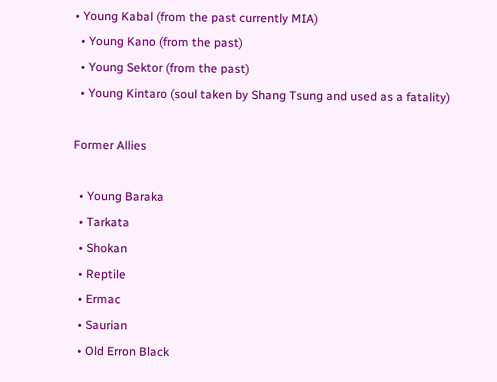• Young Kabal (from the past currently MIA)
  • Young Kano (from the past)
  • Young Sektor (from the past)
  • Young Kintaro (soul taken by Shang Tsung and used as a fatality)

Former Allies

  • Young Baraka
  • Tarkata
  • Shokan
  • Reptile
  • Ermac
  • Saurian
  • Old Erron Black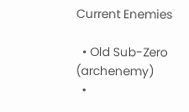Current Enemies

  • Old Sub-Zero (archenemy)
  •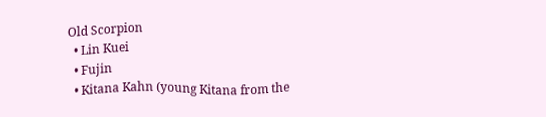Old Scorpion
  • Lin Kuei
  • Fujin
  • Kitana Kahn (young Kitana from the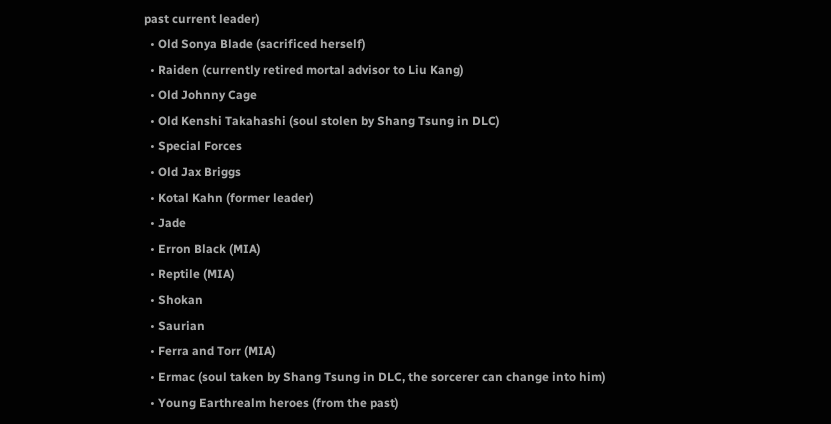past current leader)
  • Old Sonya Blade (sacrificed herself)
  • Raiden (currently retired mortal advisor to Liu Kang)
  • Old Johnny Cage
  • Old Kenshi Takahashi (soul stolen by Shang Tsung in DLC)
  • Special Forces
  • Old Jax Briggs
  • Kotal Kahn (former leader)
  • Jade
  • Erron Black (MIA)
  • Reptile (MIA)
  • Shokan
  • Saurian
  • Ferra and Torr (MIA)
  • Ermac (soul taken by Shang Tsung in DLC, the sorcerer can change into him)
  • Young Earthrealm heroes (from the past)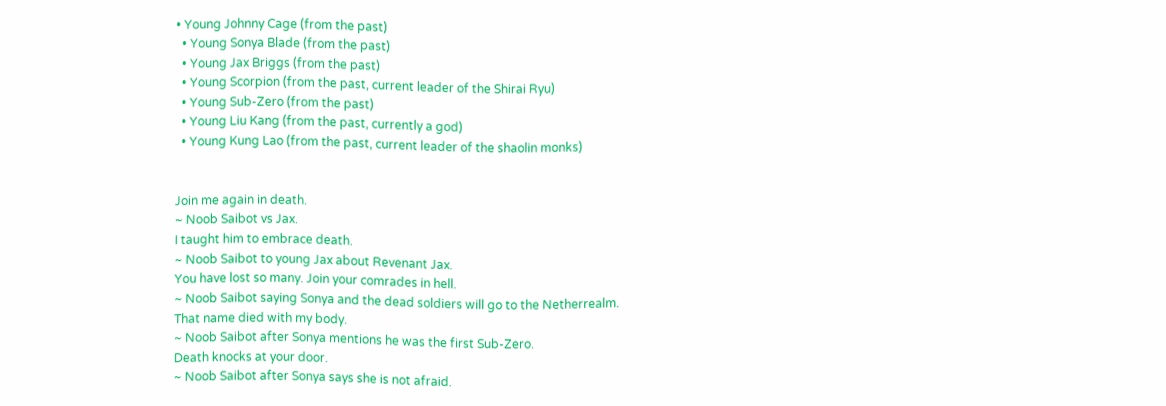• Young Johnny Cage (from the past)
  • Young Sonya Blade (from the past)
  • Young Jax Briggs (from the past)
  • Young Scorpion (from the past, current leader of the Shirai Ryu)
  • Young Sub-Zero (from the past)
  • Young Liu Kang (from the past, currently a god)
  • Young Kung Lao (from the past, current leader of the shaolin monks)


Join me again in death.
~ Noob Saibot vs Jax.
I taught him to embrace death.
~ Noob Saibot to young Jax about Revenant Jax.
You have lost so many. Join your comrades in hell.
~ Noob Saibot saying Sonya and the dead soldiers will go to the Netherrealm.
That name died with my body.
~ Noob Saibot after Sonya mentions he was the first Sub-Zero.
Death knocks at your door.
~ Noob Saibot after Sonya says she is not afraid.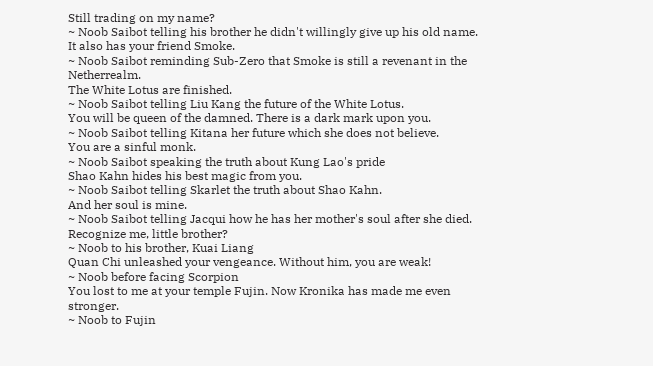Still trading on my name?
~ Noob Saibot telling his brother he didn't willingly give up his old name.
It also has your friend Smoke.
~ Noob Saibot reminding Sub-Zero that Smoke is still a revenant in the Netherrealm.
The White Lotus are finished.
~ Noob Saibot telling Liu Kang the future of the White Lotus.
You will be queen of the damned. There is a dark mark upon you.
~ Noob Saibot telling Kitana her future which she does not believe.
You are a sinful monk.
~ Noob Saibot speaking the truth about Kung Lao's pride
Shao Kahn hides his best magic from you.
~ Noob Saibot telling Skarlet the truth about Shao Kahn.
And her soul is mine.
~ Noob Saibot telling Jacqui how he has her mother's soul after she died.
Recognize me, little brother?
~ Noob to his brother, Kuai Liang
Quan Chi unleashed your vengeance. Without him, you are weak!
~ Noob before facing Scorpion
You lost to me at your temple Fujin. Now Kronika has made me even stronger.
~ Noob to Fujin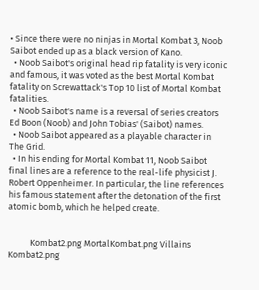• Since there were no ninjas in Mortal Kombat 3, Noob Saibot ended up as a black version of Kano.
  • Noob Saibot's original head rip fatality is very iconic and famous, it was voted as the best Mortal Kombat fatality on Screwattack's Top 10 list of Mortal Kombat fatalities.
  • Noob Saibot's name is a reversal of series creators Ed Boon (Noob) and John Tobias' (Saibot) names.
  • Noob Saibot appeared as a playable character in The Grid.
  • In his ending for Mortal Kombat 11, Noob Saibot final lines are a reference to the real-life physicist J. Robert Oppenheimer. In particular, the line references his famous statement after the detonation of the first atomic bomb, which he helped create.


           Kombat2.png MortalKombat.png Villains Kombat2.png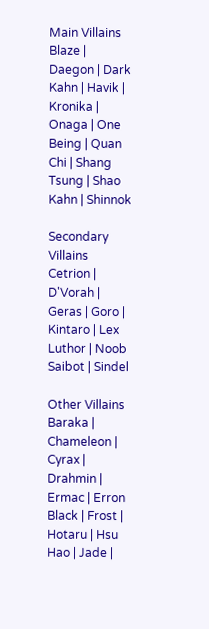Main Villains
Blaze | Daegon | Dark Kahn | Havik | Kronika | Onaga | One Being | Quan Chi | Shang Tsung | Shao Kahn | Shinnok

Secondary Villains
Cetrion | D'Vorah | Geras | Goro | Kintaro | Lex Luthor | Noob Saibot | Sindel

Other Villains
Baraka | Chameleon | Cyrax | Drahmin | Ermac | Erron Black | Frost | Hotaru | Hsu Hao | Jade |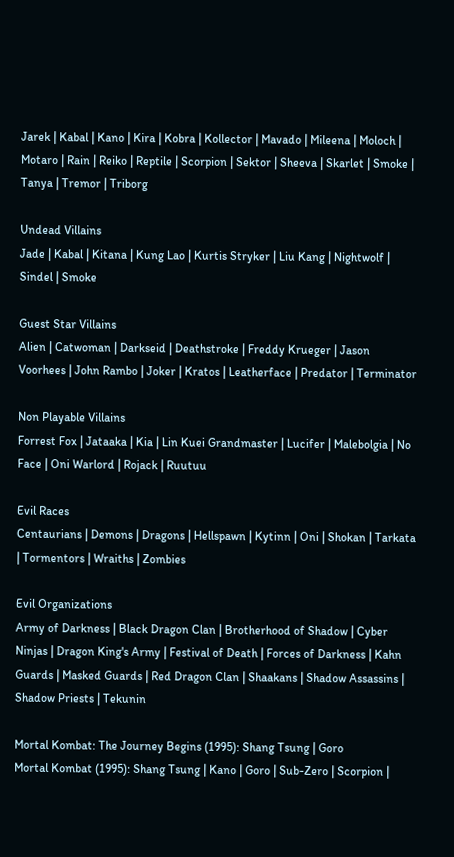Jarek | Kabal | Kano | Kira | Kobra | Kollector | Mavado | Mileena | Moloch | Motaro | Rain | Reiko | Reptile | Scorpion | Sektor | Sheeva | Skarlet | Smoke | Tanya | Tremor | Triborg

Undead Villains
Jade | Kabal | Kitana | Kung Lao | Kurtis Stryker | Liu Kang | Nightwolf | Sindel | Smoke

Guest Star Villains
Alien | Catwoman | Darkseid | Deathstroke | Freddy Krueger | Jason Voorhees | John Rambo | Joker | Kratos | Leatherface | Predator | Terminator

Non Playable Villains
Forrest Fox | Jataaka | Kia | Lin Kuei Grandmaster | Lucifer | Malebolgia | No Face | Oni Warlord | Rojack | Ruutuu

Evil Races
Centaurians | Demons | Dragons | Hellspawn | Kytinn | Oni | Shokan | Tarkata | Tormentors | Wraiths | Zombies

Evil Organizations
Army of Darkness | Black Dragon Clan | Brotherhood of Shadow | Cyber Ninjas | Dragon King's Army | Festival of Death | Forces of Darkness | Kahn Guards | Masked Guards | Red Dragon Clan | Shaakans | Shadow Assassins | Shadow Priests | Tekunin

Mortal Kombat: The Journey Begins (1995): Shang Tsung | Goro
Mortal Kombat (1995): Shang Tsung | Kano | Goro | Sub-Zero | Scorpion |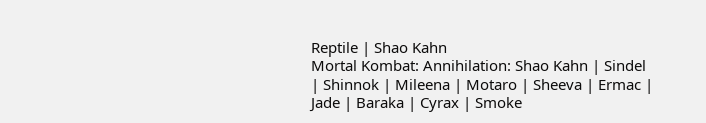Reptile | Shao Kahn
Mortal Kombat: Annihilation: Shao Kahn | Sindel | Shinnok | Mileena | Motaro | Sheeva | Ermac | Jade | Baraka | Cyrax | Smoke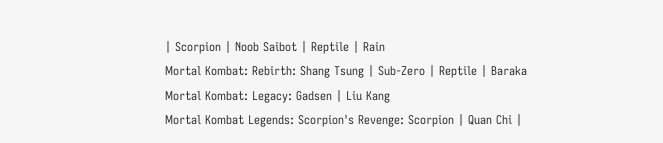| Scorpion | Noob Saibot | Reptile | Rain
Mortal Kombat: Rebirth: Shang Tsung | Sub-Zero | Reptile | Baraka
Mortal Kombat: Legacy: Gadsen | Liu Kang
Mortal Kombat Legends: Scorpion's Revenge: Scorpion | Quan Chi |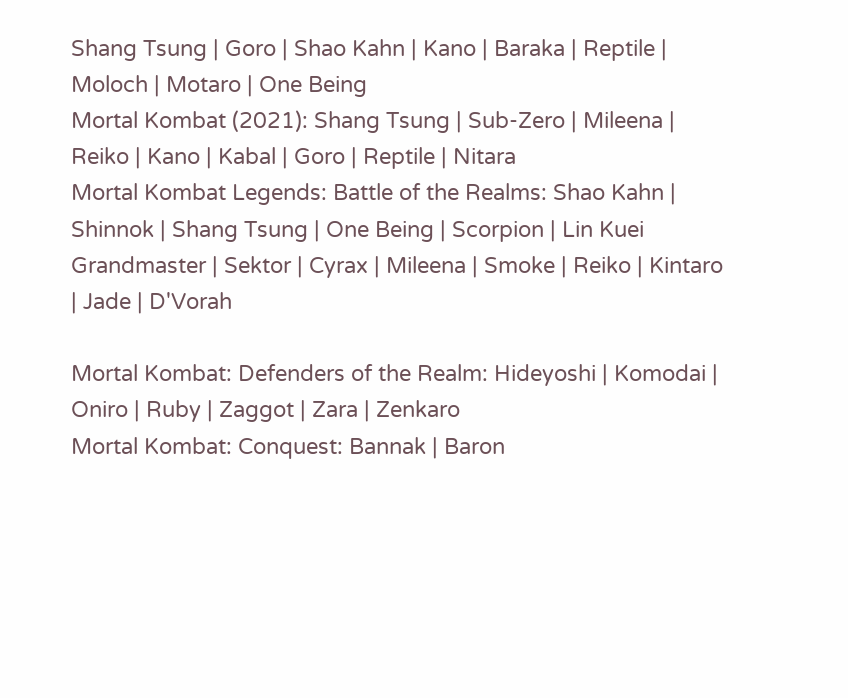Shang Tsung | Goro | Shao Kahn | Kano | Baraka | Reptile | Moloch | Motaro | One Being
Mortal Kombat (2021): Shang Tsung | Sub-Zero | Mileena | Reiko | Kano | Kabal | Goro | Reptile | Nitara
Mortal Kombat Legends: Battle of the Realms: Shao Kahn | Shinnok | Shang Tsung | One Being | Scorpion | Lin Kuei Grandmaster | Sektor | Cyrax | Mileena | Smoke | Reiko | Kintaro | Jade | D'Vorah

Mortal Kombat: Defenders of the Realm: Hideyoshi | Komodai | Oniro | Ruby | Zaggot | Zara | Zenkaro
Mortal Kombat: Conquest: Bannak | Baron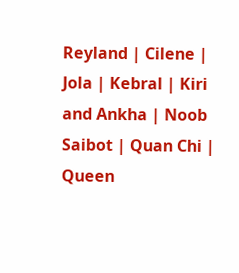Reyland | Cilene | Jola | Kebral | Kiri and Ankha | Noob Saibot | Quan Chi | Queen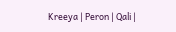Kreeya | Peron | Qali |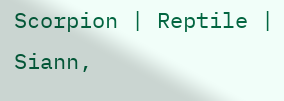Scorpion | Reptile | Siann,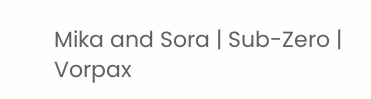Mika and Sora | Sub-Zero | Vorpax